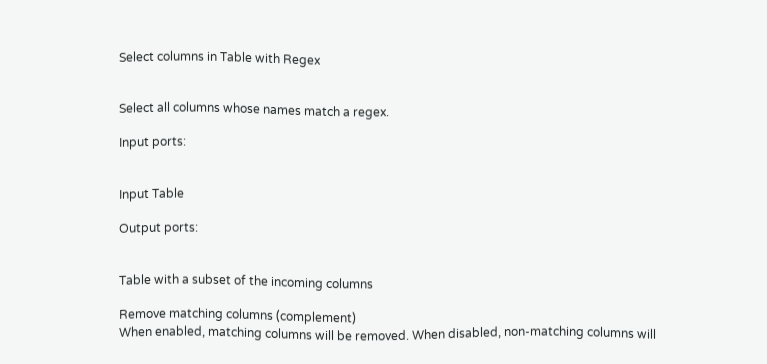Select columns in Table with Regex


Select all columns whose names match a regex.

Input ports:


Input Table

Output ports:


Table with a subset of the incoming columns

Remove matching columns (complement)
When enabled, matching columns will be removed. When disabled, non-matching columns will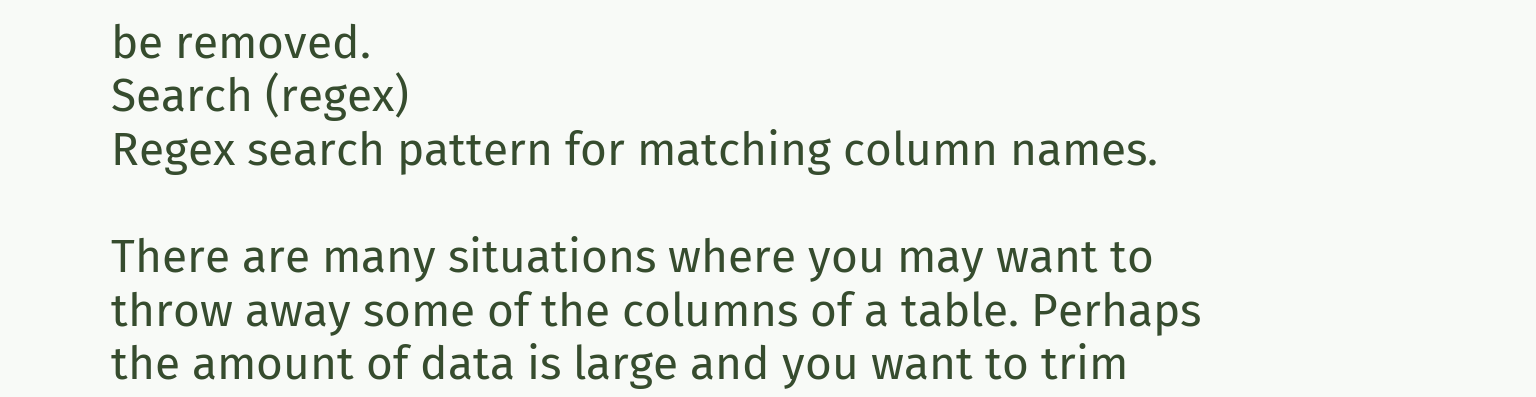be removed.
Search (regex)
Regex search pattern for matching column names.

There are many situations where you may want to throw away some of the columns of a table. Perhaps the amount of data is large and you want to trim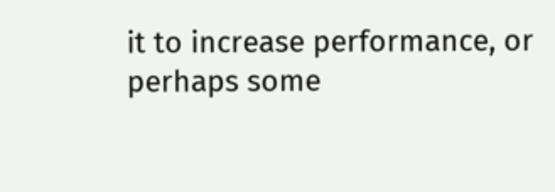it to increase performance, or perhaps some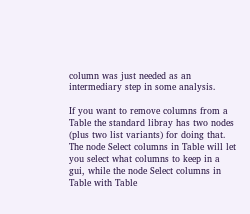column was just needed as an intermediary step in some analysis.

If you want to remove columns from a Table the standard libray has two nodes (plus two list variants) for doing that. The node Select columns in Table will let you select what columns to keep in a gui, while the node Select columns in Table with Table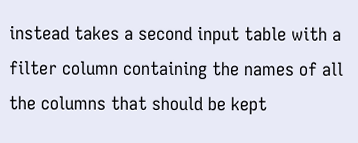instead takes a second input table with a filter column containing the names of all the columns that should be kept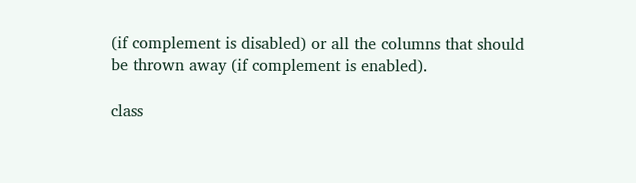(if complement is disabled) or all the columns that should be thrown away (if complement is enabled).

class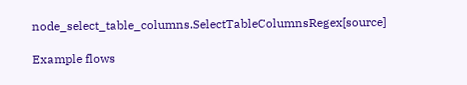node_select_table_columns.SelectTableColumnsRegex[source]

Example flows